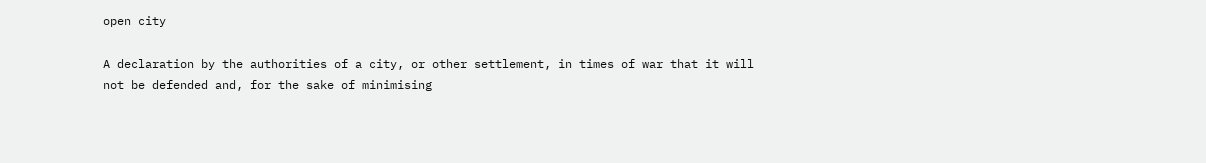open city

A declaration by the authorities of a city, or other settlement, in times of war that it will not be defended and, for the sake of minimising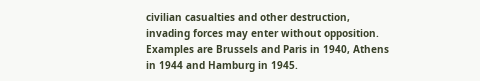civilian casualties and other destruction, invading forces may enter without opposition. Examples are Brussels and Paris in 1940, Athens in 1944 and Hamburg in 1945.